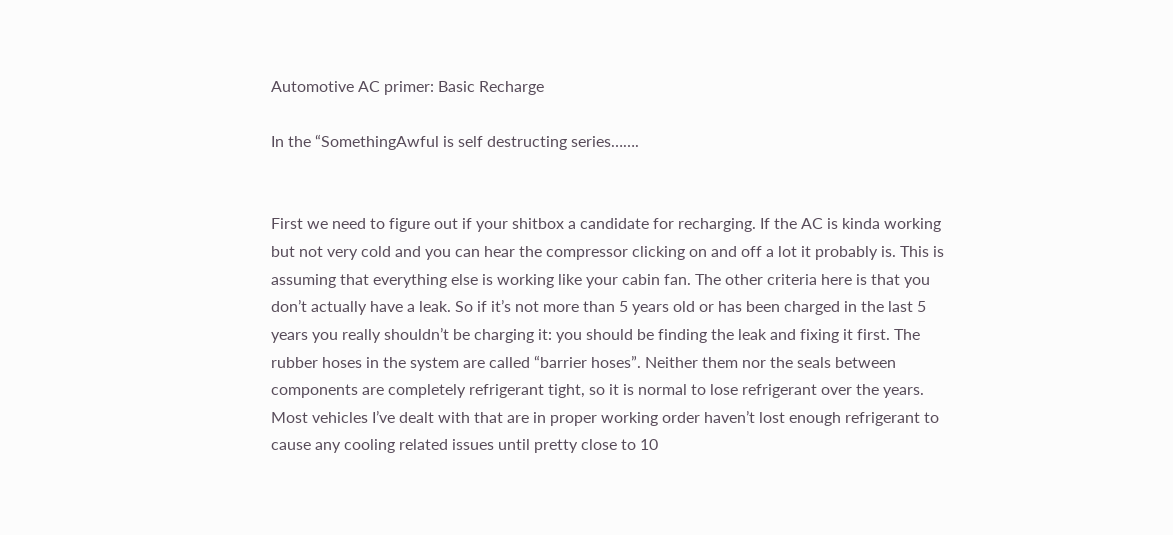Automotive AC primer: Basic Recharge

In the “SomethingAwful is self destructing series…….


First we need to figure out if your shitbox a candidate for recharging. If the AC is kinda working but not very cold and you can hear the compressor clicking on and off a lot it probably is. This is assuming that everything else is working like your cabin fan. The other criteria here is that you don’t actually have a leak. So if it’s not more than 5 years old or has been charged in the last 5 years you really shouldn’t be charging it: you should be finding the leak and fixing it first. The rubber hoses in the system are called “barrier hoses”. Neither them nor the seals between components are completely refrigerant tight, so it is normal to lose refrigerant over the years. Most vehicles I’ve dealt with that are in proper working order haven’t lost enough refrigerant to cause any cooling related issues until pretty close to 10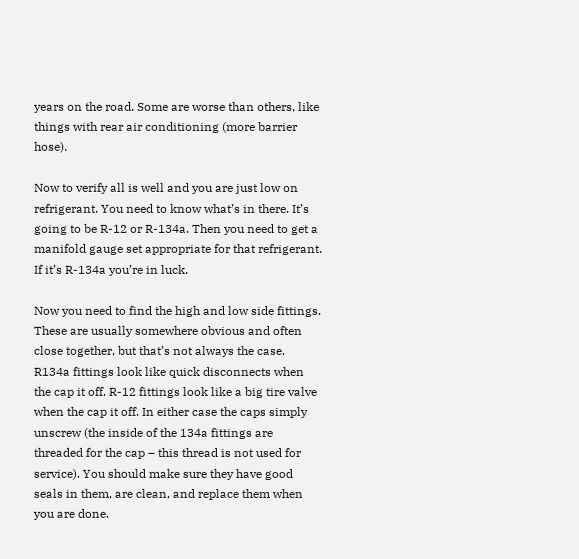years on the road. Some are worse than others, like things with rear air conditioning (more barrier hose).

Now to verify all is well and you are just low on refrigerant. You need to know what’s in there. It’s going to be R-12 or R-134a. Then you need to get a manifold gauge set appropriate for that refrigerant. If it’s R-134a you’re in luck.

Now you need to find the high and low side fittings. These are usually somewhere obvious and often close together, but that’s not always the case. R134a fittings look like quick disconnects when the cap it off. R-12 fittings look like a big tire valve when the cap it off. In either case the caps simply unscrew (the inside of the 134a fittings are threaded for the cap – this thread is not used for service). You should make sure they have good seals in them, are clean, and replace them when you are done.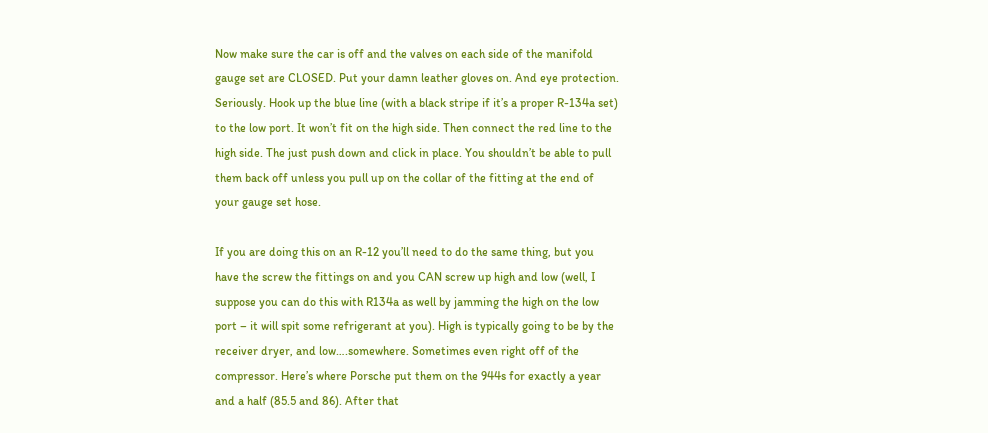Now make sure the car is off and the valves on each side of the manifold gauge set are CLOSED. Put your damn leather gloves on. And eye protection. Seriously. Hook up the blue line (with a black stripe if it’s a proper R-134a set) to the low port. It won’t fit on the high side. Then connect the red line to the high side. The just push down and click in place. You shouldn’t be able to pull them back off unless you pull up on the collar of the fitting at the end of your gauge set hose.

If you are doing this on an R-12 you’ll need to do the same thing, but you have the screw the fittings on and you CAN screw up high and low (well, I suppose you can do this with R134a as well by jamming the high on the low port – it will spit some refrigerant at you). High is typically going to be by the receiver dryer, and low….somewhere. Sometimes even right off of the compressor. Here’s where Porsche put them on the 944s for exactly a year and a half (85.5 and 86). After that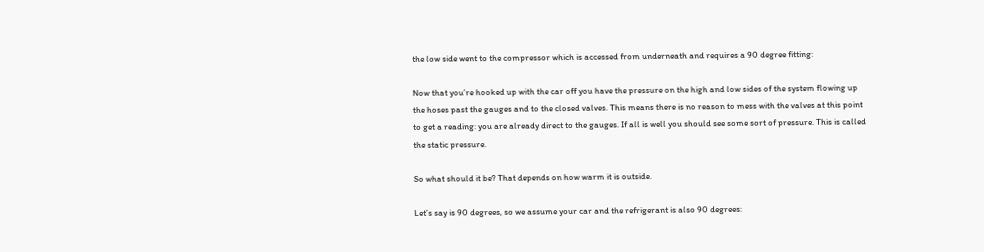the low side went to the compressor which is accessed from underneath and requires a 90 degree fitting:

Now that you’re hooked up with the car off you have the pressure on the high and low sides of the system flowing up the hoses past the gauges and to the closed valves. This means there is no reason to mess with the valves at this point to get a reading: you are already direct to the gauges. If all is well you should see some sort of pressure. This is called the static pressure.

So what should it be? That depends on how warm it is outside.

Let’s say is 90 degrees, so we assume your car and the refrigerant is also 90 degrees: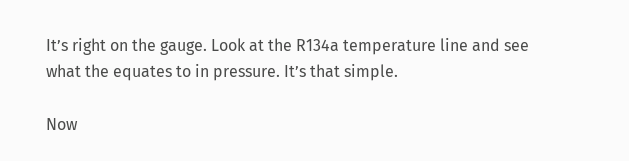It’s right on the gauge. Look at the R134a temperature line and see what the equates to in pressure. It’s that simple.

Now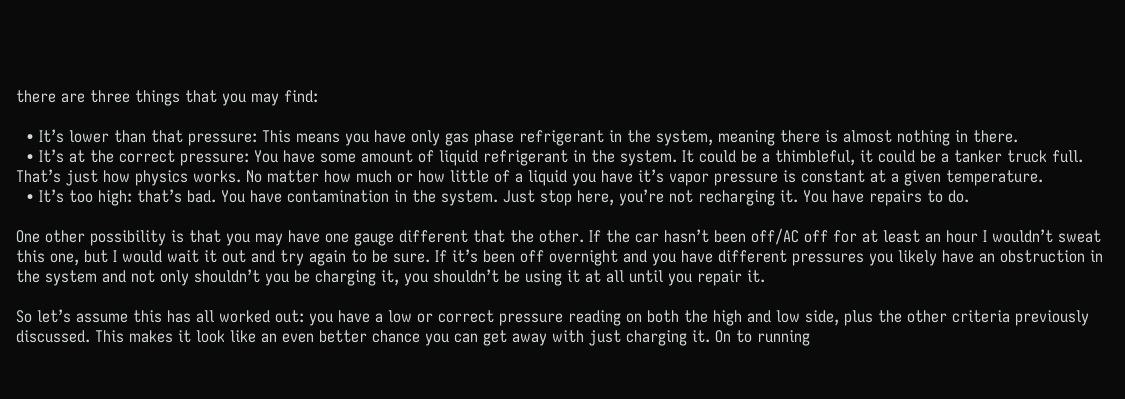there are three things that you may find:

  • It’s lower than that pressure: This means you have only gas phase refrigerant in the system, meaning there is almost nothing in there.
  • It’s at the correct pressure: You have some amount of liquid refrigerant in the system. It could be a thimbleful, it could be a tanker truck full. That’s just how physics works. No matter how much or how little of a liquid you have it’s vapor pressure is constant at a given temperature.
  • It’s too high: that’s bad. You have contamination in the system. Just stop here, you’re not recharging it. You have repairs to do.

One other possibility is that you may have one gauge different that the other. If the car hasn’t been off/AC off for at least an hour I wouldn’t sweat this one, but I would wait it out and try again to be sure. If it’s been off overnight and you have different pressures you likely have an obstruction in the system and not only shouldn’t you be charging it, you shouldn’t be using it at all until you repair it.

So let’s assume this has all worked out: you have a low or correct pressure reading on both the high and low side, plus the other criteria previously discussed. This makes it look like an even better chance you can get away with just charging it. On to running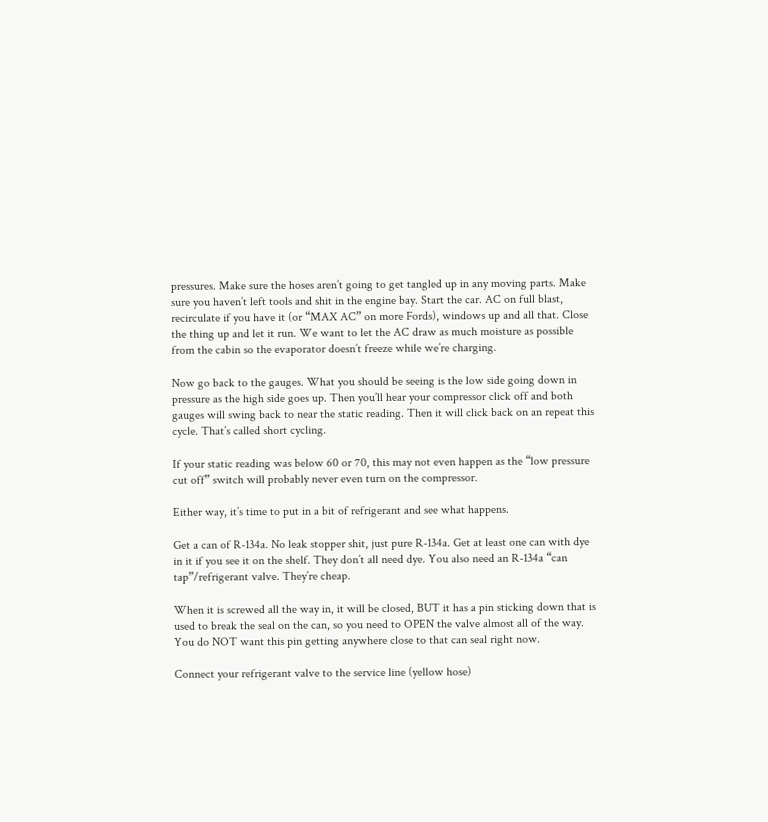pressures. Make sure the hoses aren’t going to get tangled up in any moving parts. Make sure you haven’t left tools and shit in the engine bay. Start the car. AC on full blast, recirculate if you have it (or “MAX AC” on more Fords), windows up and all that. Close the thing up and let it run. We want to let the AC draw as much moisture as possible from the cabin so the evaporator doesn’t freeze while we’re charging.

Now go back to the gauges. What you should be seeing is the low side going down in pressure as the high side goes up. Then you’ll hear your compressor click off and both gauges will swing back to near the static reading. Then it will click back on an repeat this cycle. That’s called short cycling.

If your static reading was below 60 or 70, this may not even happen as the “low pressure cut off” switch will probably never even turn on the compressor.

Either way, it’s time to put in a bit of refrigerant and see what happens.

Get a can of R-134a. No leak stopper shit, just pure R-134a. Get at least one can with dye in it if you see it on the shelf. They don’t all need dye. You also need an R-134a “can tap”/refrigerant valve. They’re cheap.

When it is screwed all the way in, it will be closed, BUT it has a pin sticking down that is used to break the seal on the can, so you need to OPEN the valve almost all of the way. You do NOT want this pin getting anywhere close to that can seal right now.

Connect your refrigerant valve to the service line (yellow hose)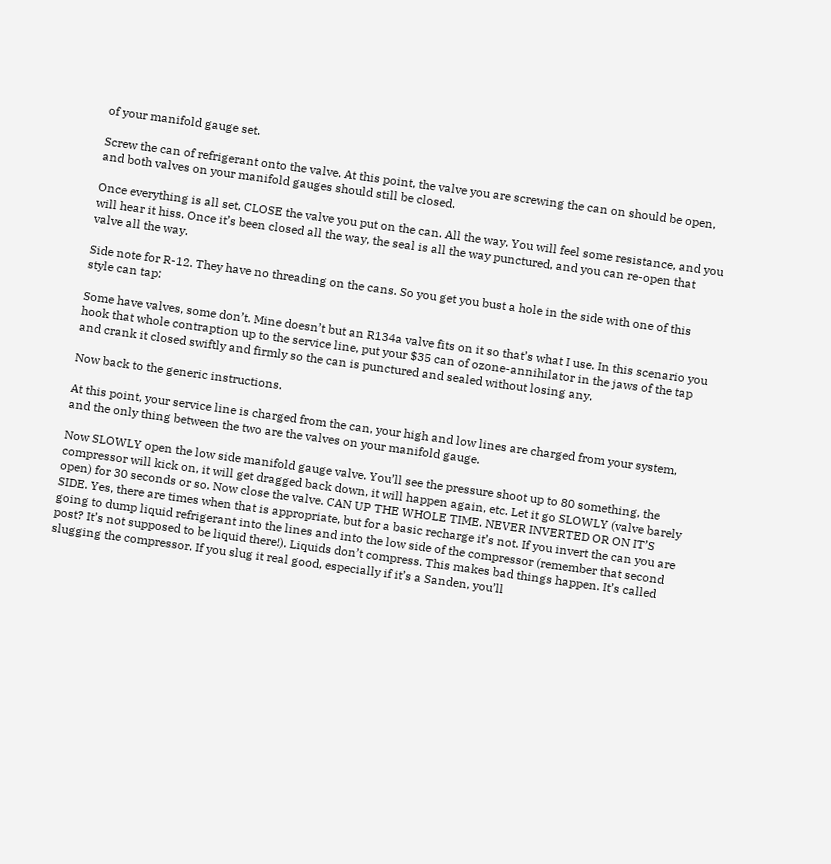of your manifold gauge set.

Screw the can of refrigerant onto the valve. At this point, the valve you are screwing the can on should be open, and both valves on your manifold gauges should still be closed.

Once everything is all set, CLOSE the valve you put on the can. All the way. You will feel some resistance, and you will hear it hiss. Once it’s been closed all the way, the seal is all the way punctured, and you can re-open that valve all the way.

Side note for R-12. They have no threading on the cans. So you get you bust a hole in the side with one of this style can tap:

Some have valves, some don’t. Mine doesn’t but an R134a valve fits on it so that’s what I use. In this scenario you hook that whole contraption up to the service line, put your $35 can of ozone-annihilator in the jaws of the tap and crank it closed swiftly and firmly so the can is punctured and sealed without losing any.

Now back to the generic instructions.

At this point, your service line is charged from the can, your high and low lines are charged from your system, and the only thing between the two are the valves on your manifold gauge.

Now SLOWLY open the low side manifold gauge valve. You’ll see the pressure shoot up to 80 something, the compressor will kick on, it will get dragged back down, it will happen again, etc. Let it go SLOWLY (valve barely open) for 30 seconds or so. Now close the valve. CAN UP THE WHOLE TIME. NEVER INVERTED OR ON IT’S SIDE. Yes, there are times when that is appropriate, but for a basic recharge it’s not. If you invert the can you are going to dump liquid refrigerant into the lines and into the low side of the compressor (remember that second post? It’s not supposed to be liquid there!). Liquids don’t compress. This makes bad things happen. It’s called slugging the compressor. If you slug it real good, especially if it’s a Sanden, you’ll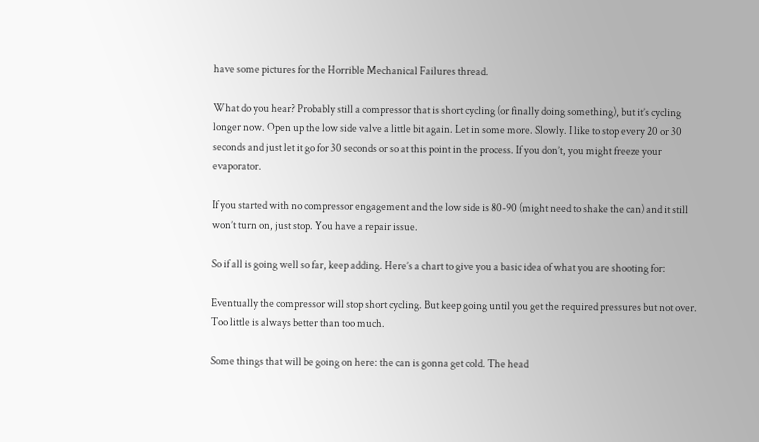have some pictures for the Horrible Mechanical Failures thread.

What do you hear? Probably still a compressor that is short cycling (or finally doing something), but it’s cycling longer now. Open up the low side valve a little bit again. Let in some more. Slowly. I like to stop every 20 or 30 seconds and just let it go for 30 seconds or so at this point in the process. If you don’t, you might freeze your evaporator.

If you started with no compressor engagement and the low side is 80-90 (might need to shake the can) and it still won’t turn on, just stop. You have a repair issue.

So if all is going well so far, keep adding. Here’s a chart to give you a basic idea of what you are shooting for:

Eventually the compressor will stop short cycling. But keep going until you get the required pressures but not over. Too little is always better than too much.

Some things that will be going on here: the can is gonna get cold. The head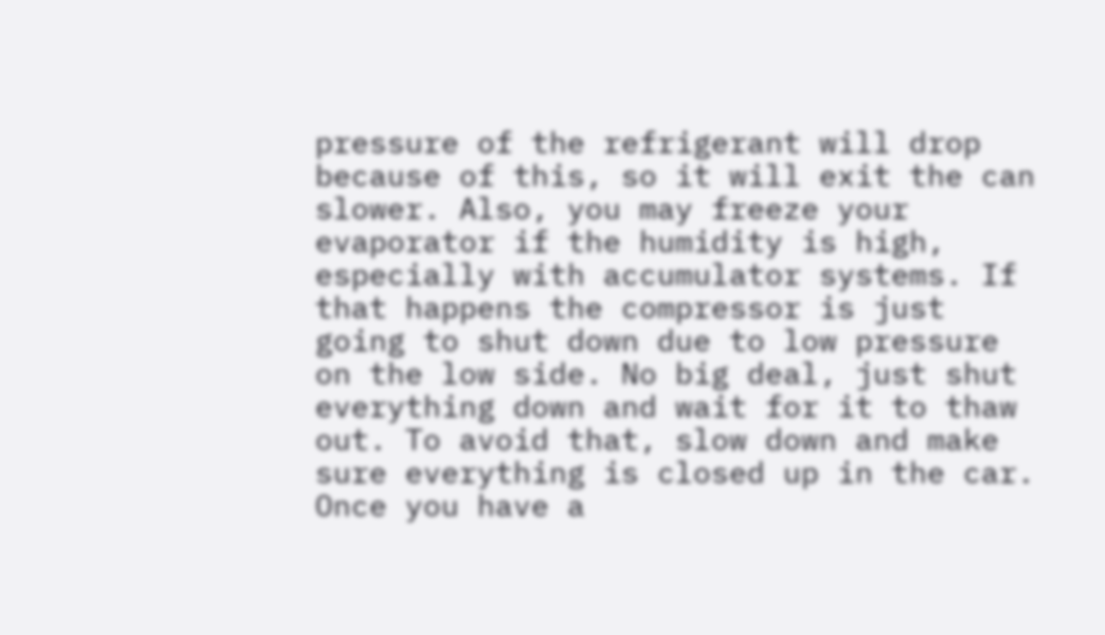pressure of the refrigerant will drop because of this, so it will exit the can slower. Also, you may freeze your evaporator if the humidity is high, especially with accumulator systems. If that happens the compressor is just going to shut down due to low pressure on the low side. No big deal, just shut everything down and wait for it to thaw out. To avoid that, slow down and make sure everything is closed up in the car. Once you have a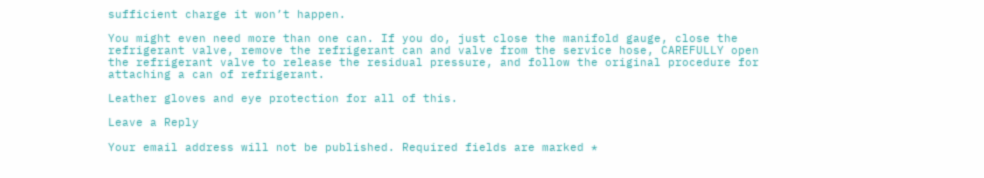sufficient charge it won’t happen.

You might even need more than one can. If you do, just close the manifold gauge, close the refrigerant valve, remove the refrigerant can and valve from the service hose, CAREFULLY open the refrigerant valve to release the residual pressure, and follow the original procedure for attaching a can of refrigerant.

Leather gloves and eye protection for all of this.

Leave a Reply

Your email address will not be published. Required fields are marked *